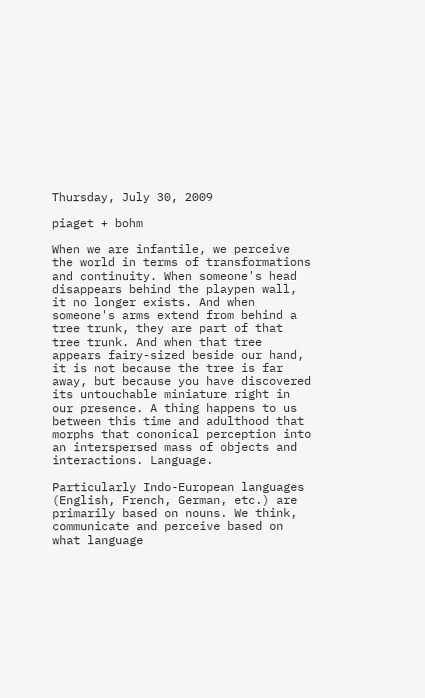Thursday, July 30, 2009

piaget + bohm

When we are infantile, we perceive the world in terms of transformations and continuity. When someone's head disappears behind the playpen wall, it no longer exists. And when someone's arms extend from behind a tree trunk, they are part of that tree trunk. And when that tree appears fairy-sized beside our hand, it is not because the tree is far away, but because you have discovered its untouchable miniature right in our presence. A thing happens to us between this time and adulthood that morphs that cononical perception into an interspersed mass of objects and interactions. Language.

Particularly Indo-European languages (English, French, German, etc.) are primarily based on nouns. We think, communicate and perceive based on what language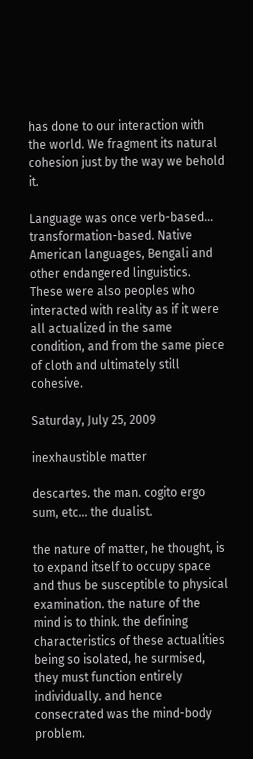has done to our interaction with the world. We fragment its natural cohesion just by the way we behold it.

Language was once verb-based... transformation-based. Native American languages, Bengali and other endangered linguistics. These were also peoples who interacted with reality as if it were all actualized in the same condition, and from the same piece of cloth and ultimately still cohesive.

Saturday, July 25, 2009

inexhaustible matter

descartes. the man. cogito ergo sum, etc... the dualist.

the nature of matter, he thought, is to expand itself to occupy space and thus be susceptible to physical examination. the nature of the mind is to think. the defining characteristics of these actualities being so isolated, he surmised, they must function entirely individually. and hence consecrated was the mind-body problem.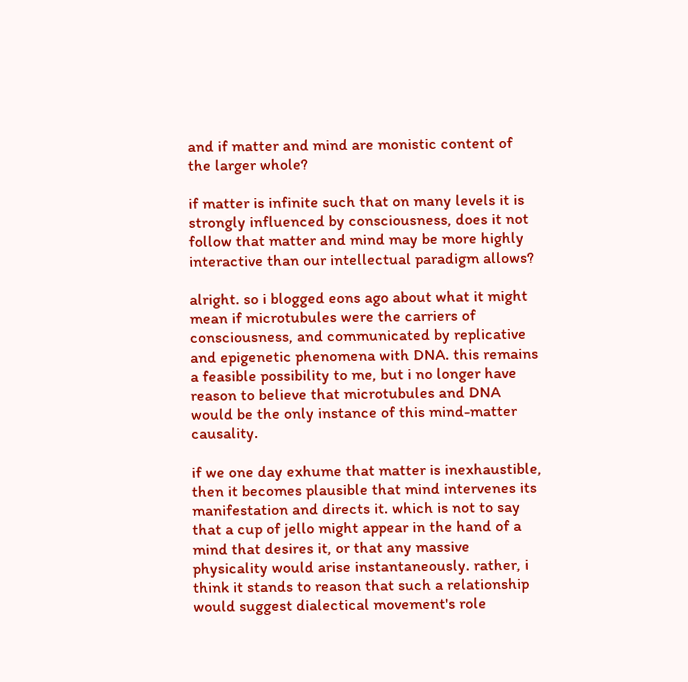and if matter and mind are monistic content of the larger whole?

if matter is infinite such that on many levels it is strongly influenced by consciousness, does it not follow that matter and mind may be more highly interactive than our intellectual paradigm allows?

alright. so i blogged eons ago about what it might mean if microtubules were the carriers of consciousness, and communicated by replicative and epigenetic phenomena with DNA. this remains a feasible possibility to me, but i no longer have reason to believe that microtubules and DNA would be the only instance of this mind-matter causality.

if we one day exhume that matter is inexhaustible, then it becomes plausible that mind intervenes its manifestation and directs it. which is not to say that a cup of jello might appear in the hand of a mind that desires it, or that any massive physicality would arise instantaneously. rather, i think it stands to reason that such a relationship would suggest dialectical movement's role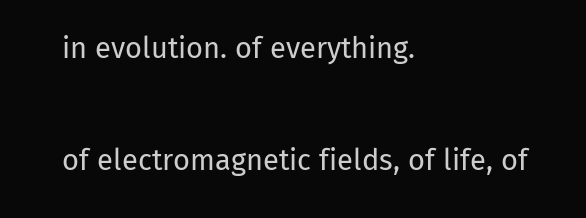in evolution. of everything.

of electromagnetic fields, of life, of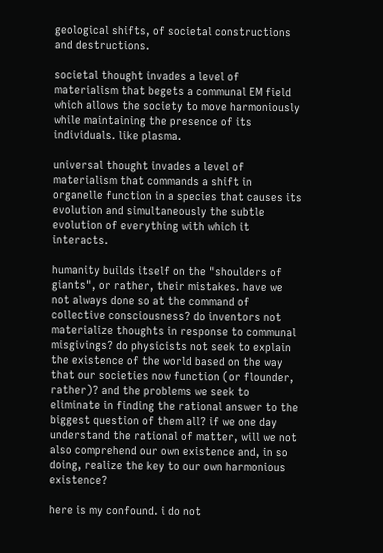geological shifts, of societal constructions and destructions.

societal thought invades a level of materialism that begets a communal EM field which allows the society to move harmoniously while maintaining the presence of its individuals. like plasma.

universal thought invades a level of materialism that commands a shift in organelle function in a species that causes its evolution and simultaneously the subtle evolution of everything with which it interacts.

humanity builds itself on the "shoulders of giants", or rather, their mistakes. have we not always done so at the command of collective consciousness? do inventors not materialize thoughts in response to communal misgivings? do physicists not seek to explain the existence of the world based on the way that our societies now function (or flounder, rather)? and the problems we seek to eliminate in finding the rational answer to the biggest question of them all? if we one day understand the rational of matter, will we not also comprehend our own existence and, in so doing, realize the key to our own harmonious existence?

here is my confound. i do not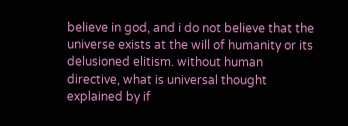believe in god, and i do not believe that the universe exists at the will of humanity or its delusioned elitism. without human directive, what is universal thought explained by if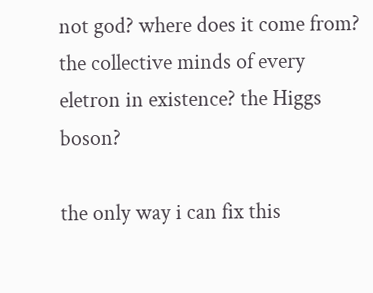not god? where does it come from? the collective minds of every eletron in existence? the Higgs boson?

the only way i can fix this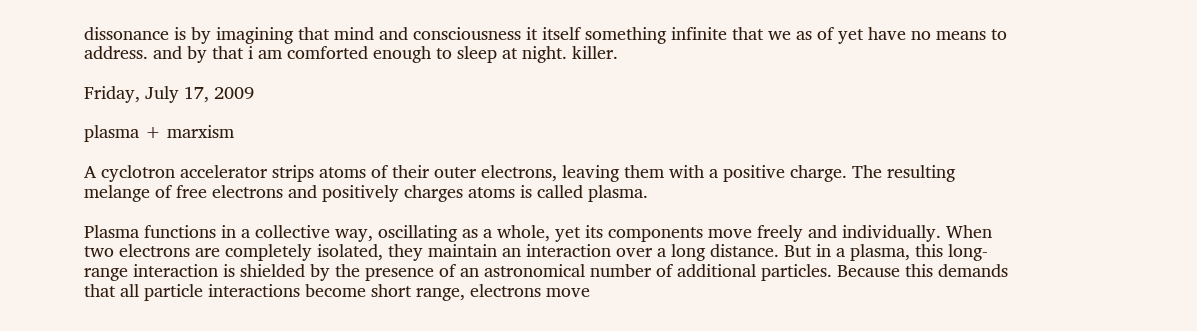dissonance is by imagining that mind and consciousness it itself something infinite that we as of yet have no means to address. and by that i am comforted enough to sleep at night. killer.

Friday, July 17, 2009

plasma + marxism

A cyclotron accelerator strips atoms of their outer electrons, leaving them with a positive charge. The resulting melange of free electrons and positively charges atoms is called plasma.

Plasma functions in a collective way, oscillating as a whole, yet its components move freely and individually. When two electrons are completely isolated, they maintain an interaction over a long distance. But in a plasma, this long-range interaction is shielded by the presence of an astronomical number of additional particles. Because this demands that all particle interactions become short range, electrons move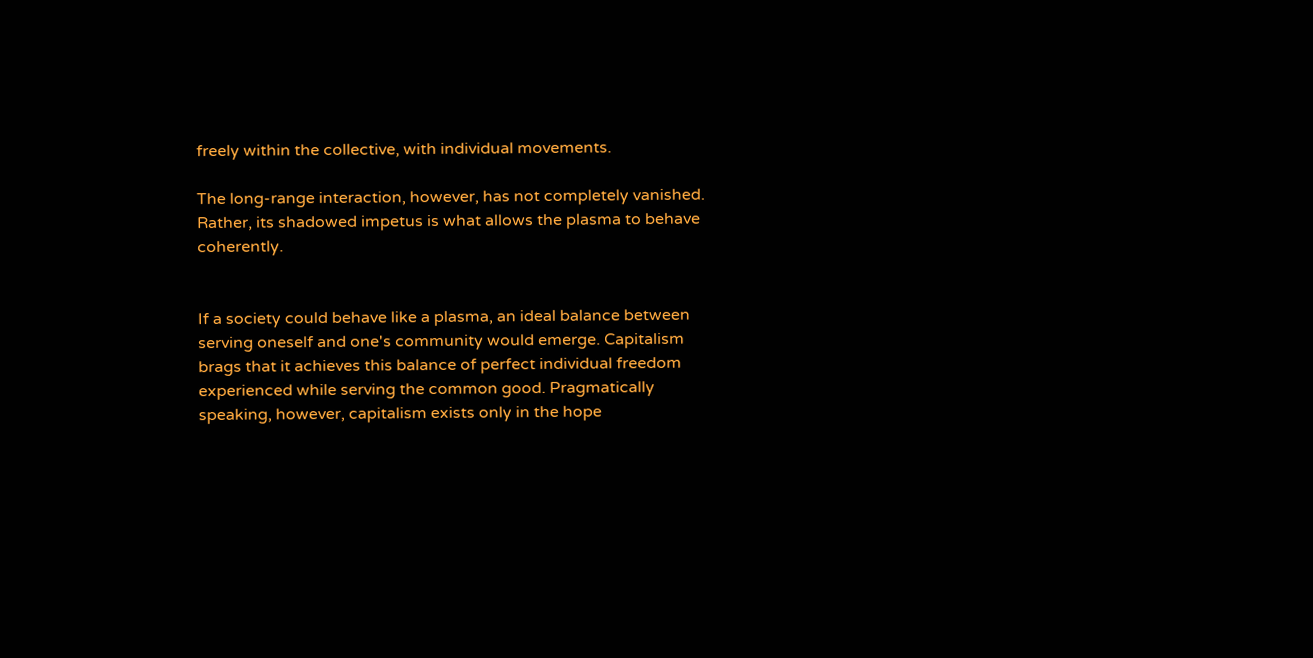freely within the collective, with individual movements.

The long-range interaction, however, has not completely vanished. Rather, its shadowed impetus is what allows the plasma to behave coherently.


If a society could behave like a plasma, an ideal balance between serving oneself and one's community would emerge. Capitalism brags that it achieves this balance of perfect individual freedom experienced while serving the common good. Pragmatically speaking, however, capitalism exists only in the hope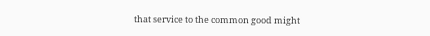that service to the common good might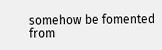somehow be fomented from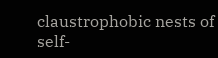claustrophobic nests of self-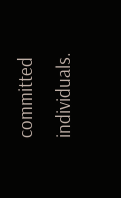committed individuals.